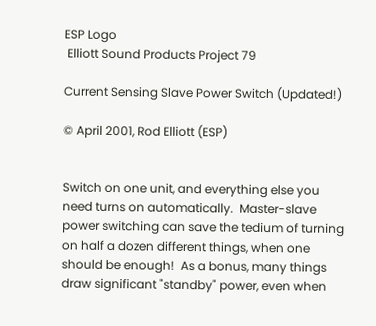ESP Logo
 Elliott Sound Products Project 79

Current Sensing Slave Power Switch (Updated!)

© April 2001, Rod Elliott (ESP)


Switch on one unit, and everything else you need turns on automatically.  Master-slave power switching can save the tedium of turning on half a dozen different things, when one should be enough!  As a bonus, many things draw significant "standby" power, even when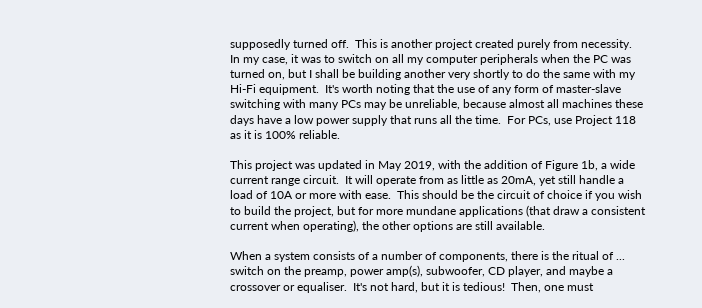supposedly turned off.  This is another project created purely from necessity.  In my case, it was to switch on all my computer peripherals when the PC was turned on, but I shall be building another very shortly to do the same with my Hi-Fi equipment.  It's worth noting that the use of any form of master-slave switching with many PCs may be unreliable, because almost all machines these days have a low power supply that runs all the time.  For PCs, use Project 118 as it is 100% reliable.

This project was updated in May 2019, with the addition of Figure 1b, a wide current range circuit.  It will operate from as little as 20mA, yet still handle a load of 10A or more with ease.  This should be the circuit of choice if you wish to build the project, but for more mundane applications (that draw a consistent current when operating), the other options are still available.

When a system consists of a number of components, there is the ritual of ... switch on the preamp, power amp(s), subwoofer, CD player, and maybe a crossover or equaliser.  It's not hard, but it is tedious!  Then, one must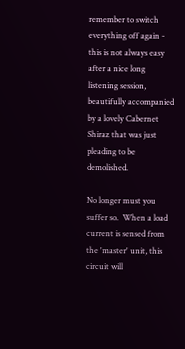remember to switch everything off again - this is not always easy after a nice long listening session, beautifully accompanied by a lovely Cabernet Shiraz that was just pleading to be demolished.

No longer must you suffer so.  When a load current is sensed from the 'master' unit, this circuit will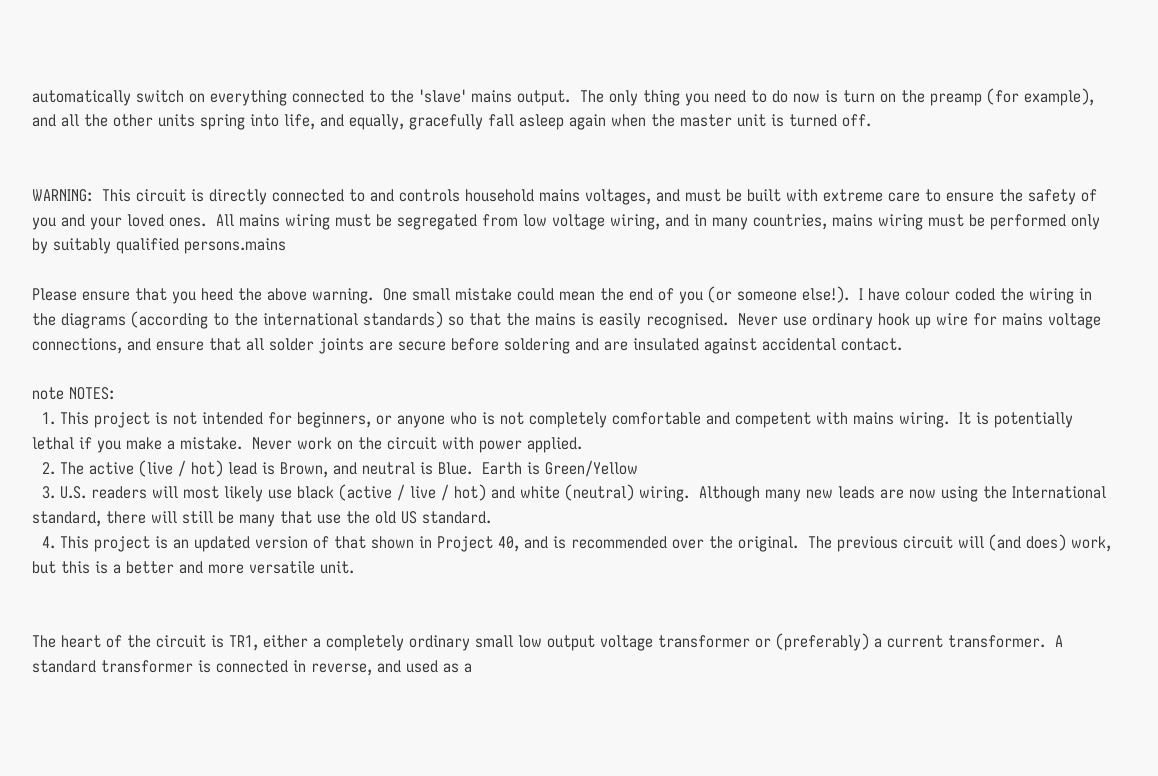automatically switch on everything connected to the 'slave' mains output.  The only thing you need to do now is turn on the preamp (for example), and all the other units spring into life, and equally, gracefully fall asleep again when the master unit is turned off.


WARNING:  This circuit is directly connected to and controls household mains voltages, and must be built with extreme care to ensure the safety of you and your loved ones.  All mains wiring must be segregated from low voltage wiring, and in many countries, mains wiring must be performed only by suitably qualified persons.mains

Please ensure that you heed the above warning.  One small mistake could mean the end of you (or someone else!).  I have colour coded the wiring in the diagrams (according to the international standards) so that the mains is easily recognised.  Never use ordinary hook up wire for mains voltage connections, and ensure that all solder joints are secure before soldering and are insulated against accidental contact.

note NOTES:
  1. This project is not intended for beginners, or anyone who is not completely comfortable and competent with mains wiring.  It is potentially lethal if you make a mistake.  Never work on the circuit with power applied.
  2. The active (live / hot) lead is Brown, and neutral is Blue.  Earth is Green/Yellow
  3. U.S. readers will most likely use black (active / live / hot) and white (neutral) wiring.  Although many new leads are now using the International standard, there will still be many that use the old US standard.
  4. This project is an updated version of that shown in Project 40, and is recommended over the original.  The previous circuit will (and does) work, but this is a better and more versatile unit.


The heart of the circuit is TR1, either a completely ordinary small low output voltage transformer or (preferably) a current transformer.  A standard transformer is connected in reverse, and used as a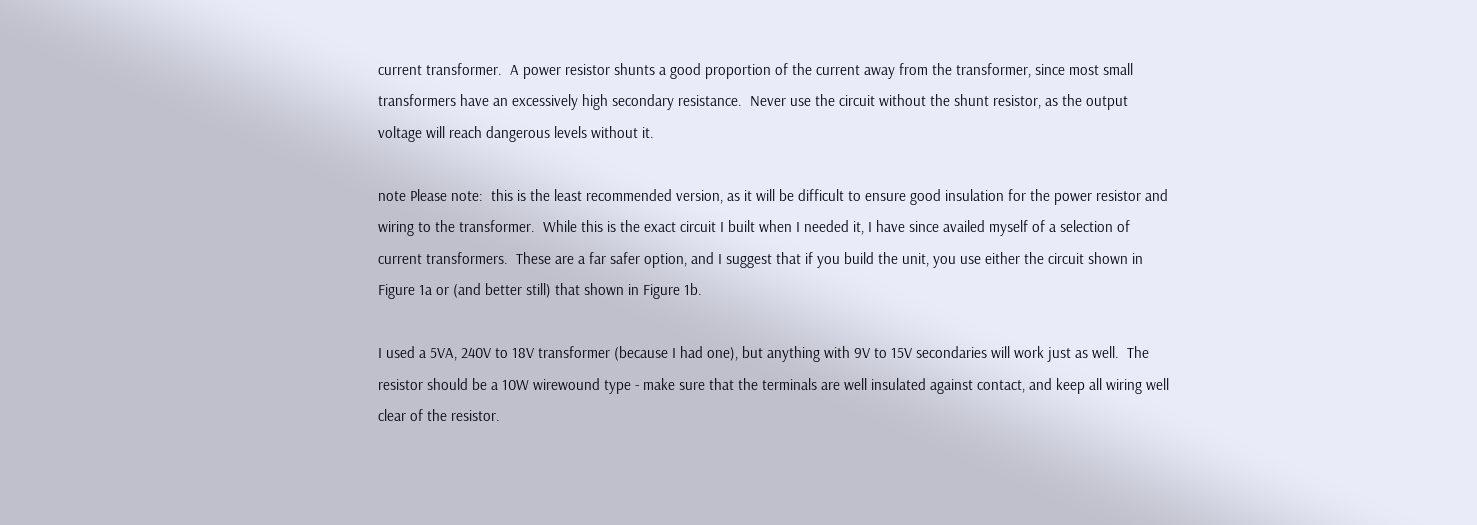current transformer.  A power resistor shunts a good proportion of the current away from the transformer, since most small transformers have an excessively high secondary resistance.  Never use the circuit without the shunt resistor, as the output voltage will reach dangerous levels without it.

note Please note:  this is the least recommended version, as it will be difficult to ensure good insulation for the power resistor and wiring to the transformer.  While this is the exact circuit I built when I needed it, I have since availed myself of a selection of current transformers.  These are a far safer option, and I suggest that if you build the unit, you use either the circuit shown in Figure 1a or (and better still) that shown in Figure 1b.

I used a 5VA, 240V to 18V transformer (because I had one), but anything with 9V to 15V secondaries will work just as well.  The resistor should be a 10W wirewound type - make sure that the terminals are well insulated against contact, and keep all wiring well clear of the resistor.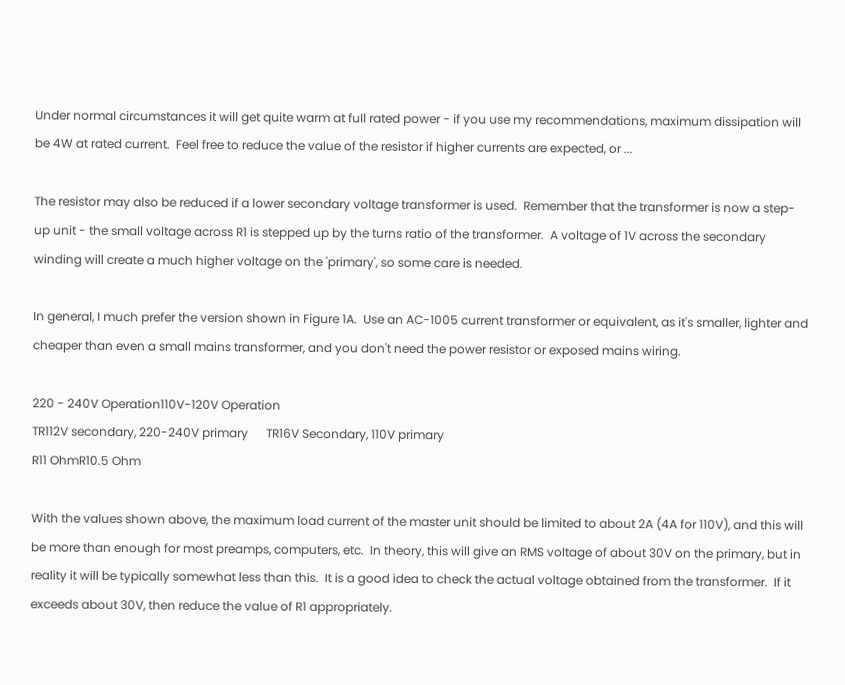Under normal circumstances it will get quite warm at full rated power - if you use my recommendations, maximum dissipation will be 4W at rated current.  Feel free to reduce the value of the resistor if higher currents are expected, or ...

The resistor may also be reduced if a lower secondary voltage transformer is used.  Remember that the transformer is now a step-up unit - the small voltage across R1 is stepped up by the turns ratio of the transformer.  A voltage of 1V across the secondary winding will create a much higher voltage on the 'primary', so some care is needed.

In general, I much prefer the version shown in Figure 1A.  Use an AC-1005 current transformer or equivalent, as it's smaller, lighter and cheaper than even a small mains transformer, and you don't need the power resistor or exposed mains wiring.

220 - 240V Operation110V-120V Operation
TR112V secondary, 220-240V primary      TR16V Secondary, 110V primary
R11 OhmR10.5 Ohm

With the values shown above, the maximum load current of the master unit should be limited to about 2A (4A for 110V), and this will be more than enough for most preamps, computers, etc.  In theory, this will give an RMS voltage of about 30V on the primary, but in reality it will be typically somewhat less than this.  It is a good idea to check the actual voltage obtained from the transformer.  If it exceeds about 30V, then reduce the value of R1 appropriately.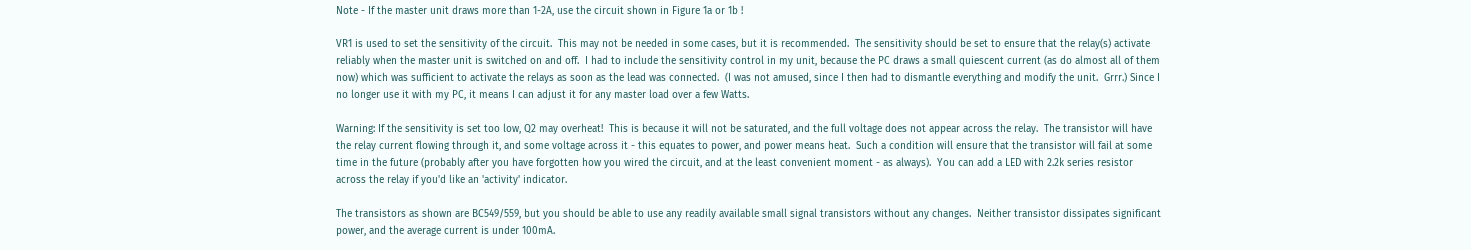Note - If the master unit draws more than 1-2A, use the circuit shown in Figure 1a or 1b !

VR1 is used to set the sensitivity of the circuit.  This may not be needed in some cases, but it is recommended.  The sensitivity should be set to ensure that the relay(s) activate reliably when the master unit is switched on and off.  I had to include the sensitivity control in my unit, because the PC draws a small quiescent current (as do almost all of them now) which was sufficient to activate the relays as soon as the lead was connected.  (I was not amused, since I then had to dismantle everything and modify the unit.  Grrr.) Since I no longer use it with my PC, it means I can adjust it for any master load over a few Watts.

Warning: If the sensitivity is set too low, Q2 may overheat!  This is because it will not be saturated, and the full voltage does not appear across the relay.  The transistor will have the relay current flowing through it, and some voltage across it - this equates to power, and power means heat.  Such a condition will ensure that the transistor will fail at some time in the future (probably after you have forgotten how you wired the circuit, and at the least convenient moment - as always).  You can add a LED with 2.2k series resistor across the relay if you'd like an 'activity' indicator.

The transistors as shown are BC549/559, but you should be able to use any readily available small signal transistors without any changes.  Neither transistor dissipates significant power, and the average current is under 100mA.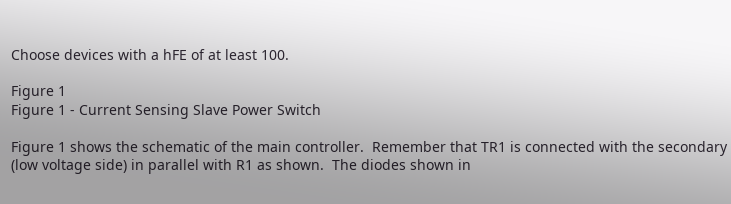Choose devices with a hFE of at least 100.

Figure 1
Figure 1 - Current Sensing Slave Power Switch

Figure 1 shows the schematic of the main controller.  Remember that TR1 is connected with the secondary (low voltage side) in parallel with R1 as shown.  The diodes shown in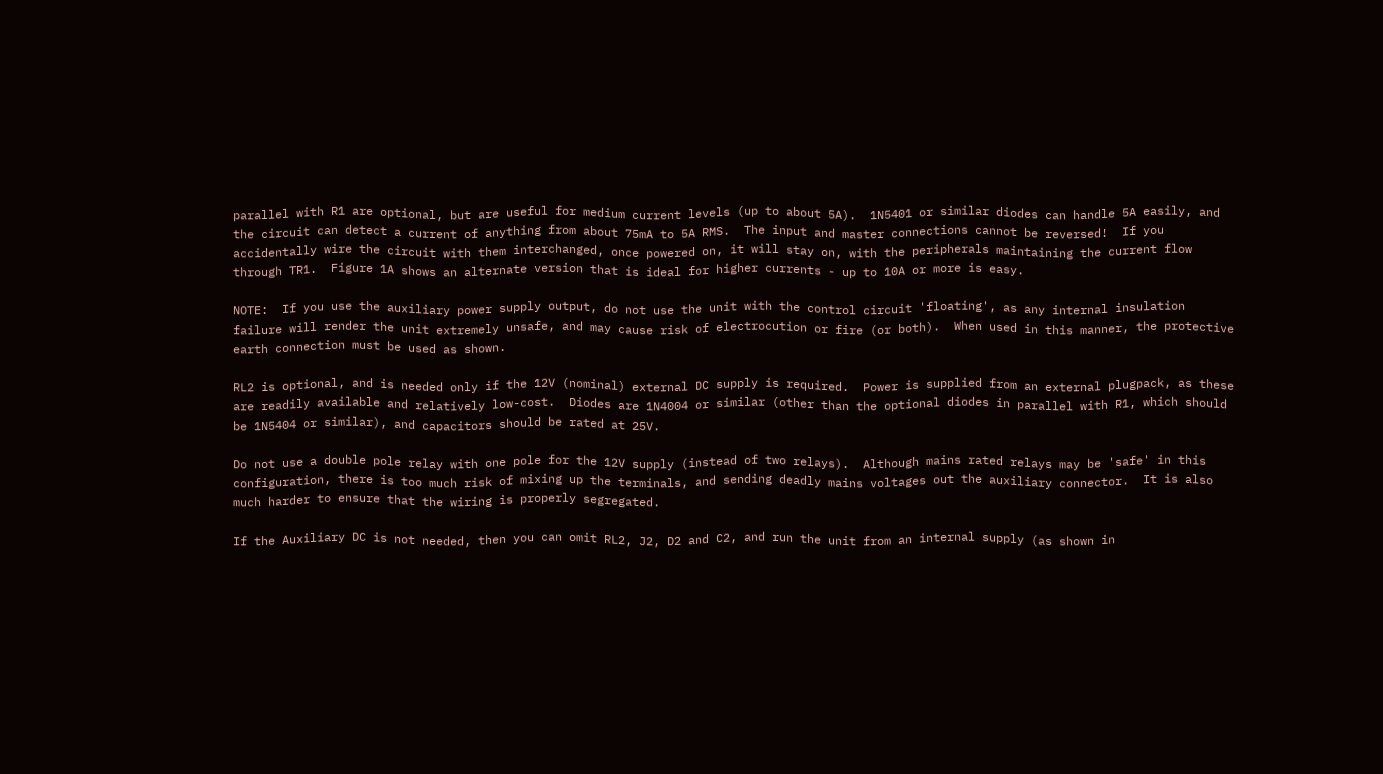parallel with R1 are optional, but are useful for medium current levels (up to about 5A).  1N5401 or similar diodes can handle 5A easily, and the circuit can detect a current of anything from about 75mA to 5A RMS.  The input and master connections cannot be reversed!  If you accidentally wire the circuit with them interchanged, once powered on, it will stay on, with the peripherals maintaining the current flow through TR1.  Figure 1A shows an alternate version that is ideal for higher currents - up to 10A or more is easy.

NOTE:  If you use the auxiliary power supply output, do not use the unit with the control circuit 'floating', as any internal insulation failure will render the unit extremely unsafe, and may cause risk of electrocution or fire (or both).  When used in this manner, the protective earth connection must be used as shown.

RL2 is optional, and is needed only if the 12V (nominal) external DC supply is required.  Power is supplied from an external plugpack, as these are readily available and relatively low-cost.  Diodes are 1N4004 or similar (other than the optional diodes in parallel with R1, which should be 1N5404 or similar), and capacitors should be rated at 25V.

Do not use a double pole relay with one pole for the 12V supply (instead of two relays).  Although mains rated relays may be 'safe' in this configuration, there is too much risk of mixing up the terminals, and sending deadly mains voltages out the auxiliary connector.  It is also much harder to ensure that the wiring is properly segregated.

If the Auxiliary DC is not needed, then you can omit RL2, J2, D2 and C2, and run the unit from an internal supply (as shown in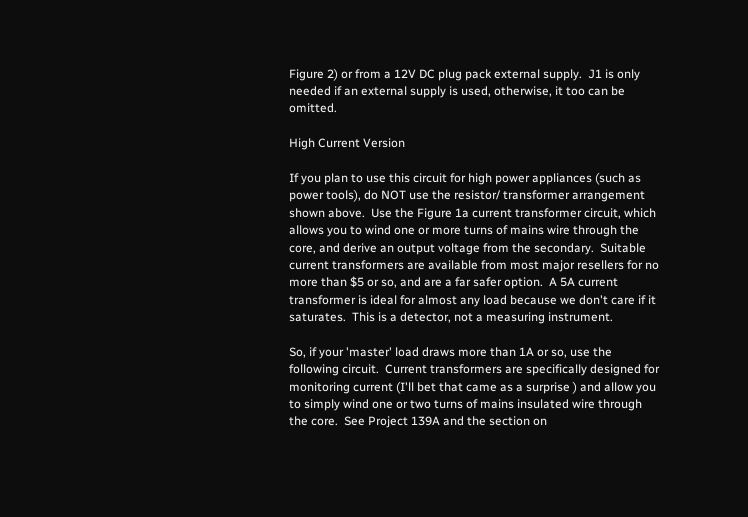Figure 2) or from a 12V DC plug pack external supply.  J1 is only needed if an external supply is used, otherwise, it too can be omitted.

High Current Version

If you plan to use this circuit for high power appliances (such as power tools), do NOT use the resistor/ transformer arrangement shown above.  Use the Figure 1a current transformer circuit, which allows you to wind one or more turns of mains wire through the core, and derive an output voltage from the secondary.  Suitable current transformers are available from most major resellers for no more than $5 or so, and are a far safer option.  A 5A current transformer is ideal for almost any load because we don't care if it saturates.  This is a detector, not a measuring instrument.

So, if your 'master' load draws more than 1A or so, use the following circuit.  Current transformers are specifically designed for monitoring current (I'll bet that came as a surprise ) and allow you to simply wind one or two turns of mains insulated wire through the core.  See Project 139A and the section on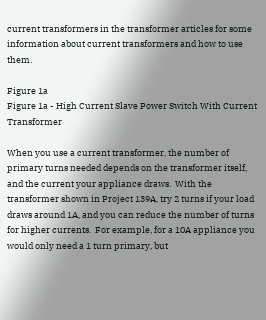current transformers in the transformer articles for some information about current transformers and how to use them.

Figure 1a
Figure 1a - High Current Slave Power Switch With Current Transformer

When you use a current transformer, the number of primary turns needed depends on the transformer itself, and the current your appliance draws.  With the transformer shown in Project 139A, try 2 turns if your load draws around 1A, and you can reduce the number of turns for higher currents.  For example, for a 10A appliance you would only need a 1 turn primary, but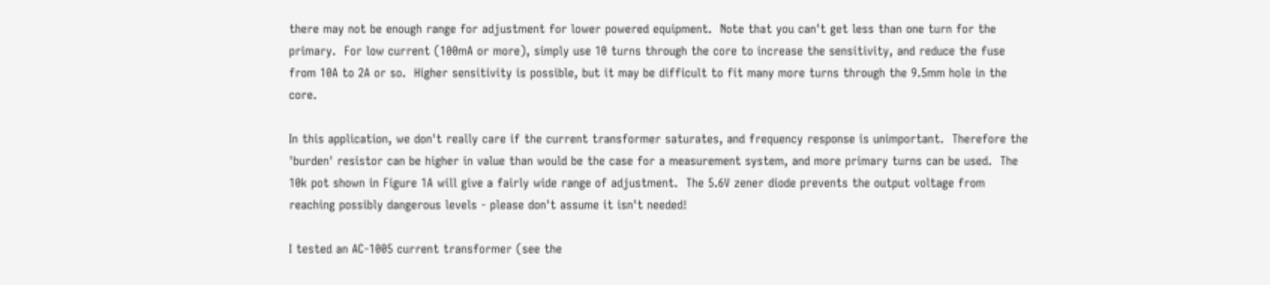there may not be enough range for adjustment for lower powered equipment.  Note that you can't get less than one turn for the primary.  For low current (100mA or more), simply use 10 turns through the core to increase the sensitivity, and reduce the fuse from 10A to 2A or so.  Higher sensitivity is possible, but it may be difficult to fit many more turns through the 9.5mm hole in the core.

In this application, we don't really care if the current transformer saturates, and frequency response is unimportant.  Therefore the 'burden' resistor can be higher in value than would be the case for a measurement system, and more primary turns can be used.  The 10k pot shown in Figure 1A will give a fairly wide range of adjustment.  The 5.6V zener diode prevents the output voltage from reaching possibly dangerous levels - please don't assume it isn't needed!

I tested an AC-1005 current transformer (see the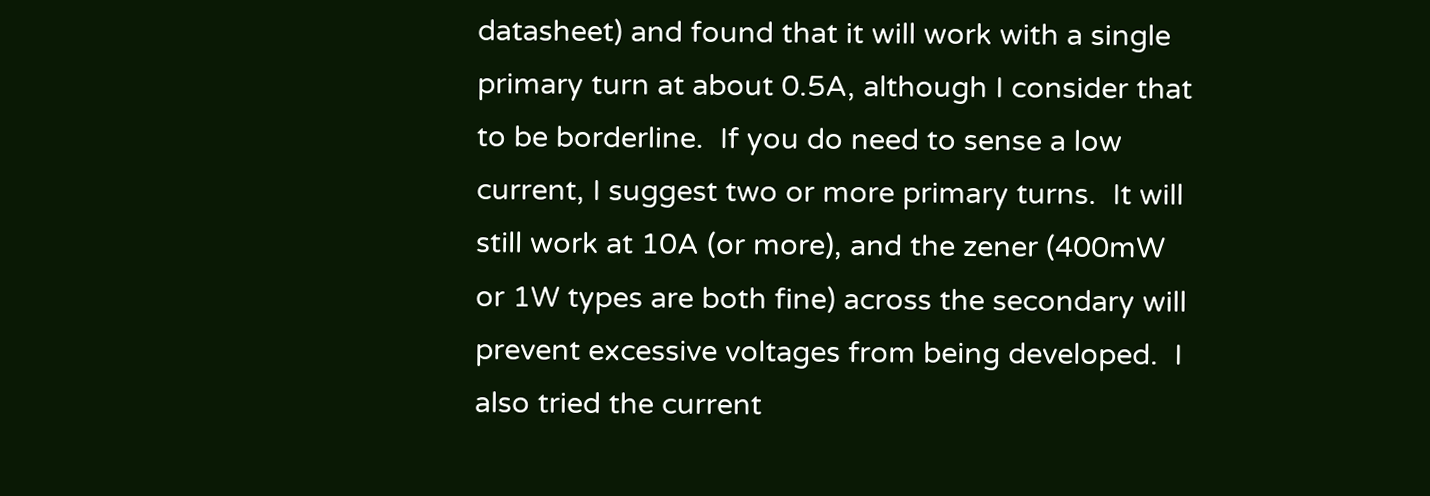datasheet) and found that it will work with a single primary turn at about 0.5A, although I consider that to be borderline.  If you do need to sense a low current, I suggest two or more primary turns.  It will still work at 10A (or more), and the zener (400mW or 1W types are both fine) across the secondary will prevent excessive voltages from being developed.  I also tried the current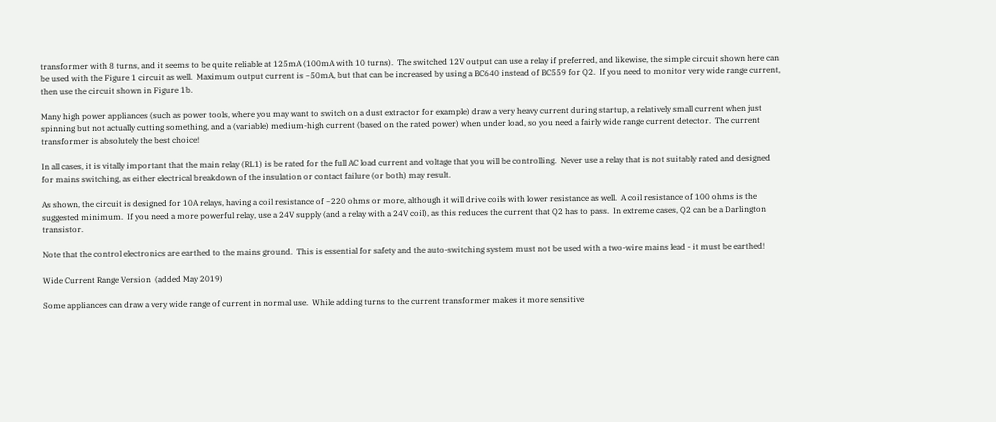transformer with 8 turns, and it seems to be quite reliable at 125mA (100mA with 10 turns).  The switched 12V output can use a relay if preferred, and likewise, the simple circuit shown here can be used with the Figure 1 circuit as well.  Maximum output current is ~50mA, but that can be increased by using a BC640 instead of BC559 for Q2.  If you need to monitor very wide range current, then use the circuit shown in Figure 1b.

Many high power appliances (such as power tools, where you may want to switch on a dust extractor for example) draw a very heavy current during startup, a relatively small current when just spinning but not actually cutting something, and a (variable) medium-high current (based on the rated power) when under load, so you need a fairly wide range current detector.  The current transformer is absolutely the best choice!

In all cases, it is vitally important that the main relay (RL1) is be rated for the full AC load current and voltage that you will be controlling.  Never use a relay that is not suitably rated and designed for mains switching, as either electrical breakdown of the insulation or contact failure (or both) may result.

As shown, the circuit is designed for 10A relays, having a coil resistance of ~220 ohms or more, although it will drive coils with lower resistance as well.  A coil resistance of 100 ohms is the suggested minimum.  If you need a more powerful relay, use a 24V supply (and a relay with a 24V coil), as this reduces the current that Q2 has to pass.  In extreme cases, Q2 can be a Darlington transistor.

Note that the control electronics are earthed to the mains ground.  This is essential for safety and the auto-switching system must not be used with a two-wire mains lead - it must be earthed!

Wide Current Range Version  (added May 2019)

Some appliances can draw a very wide range of current in normal use.  While adding turns to the current transformer makes it more sensitive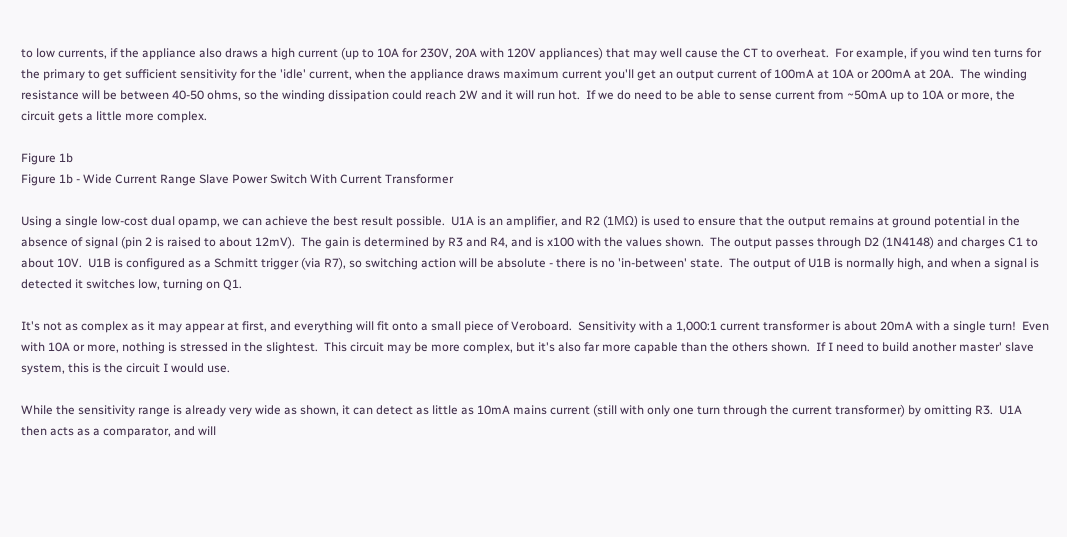to low currents, if the appliance also draws a high current (up to 10A for 230V, 20A with 120V appliances) that may well cause the CT to overheat.  For example, if you wind ten turns for the primary to get sufficient sensitivity for the 'idle' current, when the appliance draws maximum current you'll get an output current of 100mA at 10A or 200mA at 20A.  The winding resistance will be between 40-50 ohms, so the winding dissipation could reach 2W and it will run hot.  If we do need to be able to sense current from ~50mA up to 10A or more, the circuit gets a little more complex.

Figure 1b
Figure 1b - Wide Current Range Slave Power Switch With Current Transformer

Using a single low-cost dual opamp, we can achieve the best result possible.  U1A is an amplifier, and R2 (1MΩ) is used to ensure that the output remains at ground potential in the absence of signal (pin 2 is raised to about 12mV).  The gain is determined by R3 and R4, and is x100 with the values shown.  The output passes through D2 (1N4148) and charges C1 to about 10V.  U1B is configured as a Schmitt trigger (via R7), so switching action will be absolute - there is no 'in-between' state.  The output of U1B is normally high, and when a signal is detected it switches low, turning on Q1.

It's not as complex as it may appear at first, and everything will fit onto a small piece of Veroboard.  Sensitivity with a 1,000:1 current transformer is about 20mA with a single turn!  Even with 10A or more, nothing is stressed in the slightest.  This circuit may be more complex, but it's also far more capable than the others shown.  If I need to build another master' slave system, this is the circuit I would use.

While the sensitivity range is already very wide as shown, it can detect as little as 10mA mains current (still with only one turn through the current transformer) by omitting R3.  U1A then acts as a comparator, and will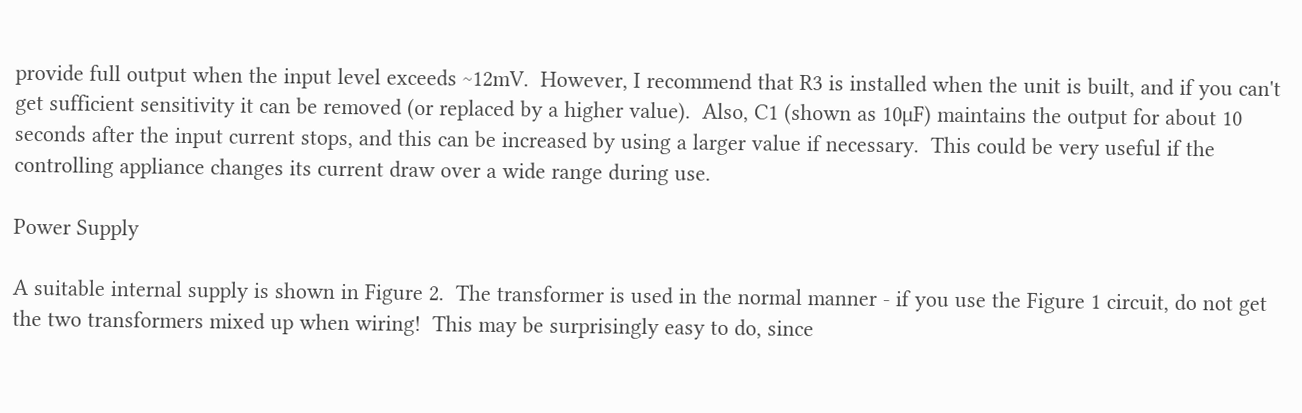provide full output when the input level exceeds ~12mV.  However, I recommend that R3 is installed when the unit is built, and if you can't get sufficient sensitivity it can be removed (or replaced by a higher value).  Also, C1 (shown as 10µF) maintains the output for about 10 seconds after the input current stops, and this can be increased by using a larger value if necessary.  This could be very useful if the controlling appliance changes its current draw over a wide range during use.

Power Supply

A suitable internal supply is shown in Figure 2.  The transformer is used in the normal manner - if you use the Figure 1 circuit, do not get the two transformers mixed up when wiring!  This may be surprisingly easy to do, since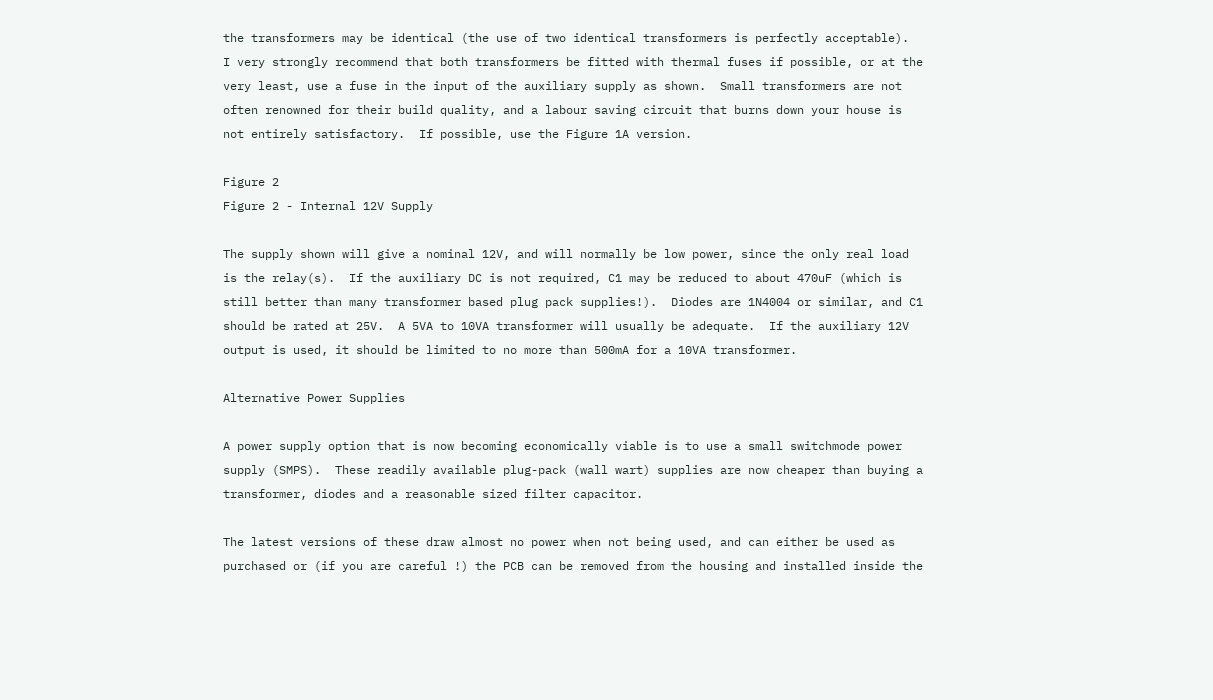the transformers may be identical (the use of two identical transformers is perfectly acceptable).  I very strongly recommend that both transformers be fitted with thermal fuses if possible, or at the very least, use a fuse in the input of the auxiliary supply as shown.  Small transformers are not often renowned for their build quality, and a labour saving circuit that burns down your house is not entirely satisfactory.  If possible, use the Figure 1A version.

Figure 2
Figure 2 - Internal 12V Supply

The supply shown will give a nominal 12V, and will normally be low power, since the only real load is the relay(s).  If the auxiliary DC is not required, C1 may be reduced to about 470uF (which is still better than many transformer based plug pack supplies!).  Diodes are 1N4004 or similar, and C1 should be rated at 25V.  A 5VA to 10VA transformer will usually be adequate.  If the auxiliary 12V output is used, it should be limited to no more than 500mA for a 10VA transformer.

Alternative Power Supplies

A power supply option that is now becoming economically viable is to use a small switchmode power supply (SMPS).  These readily available plug-pack (wall wart) supplies are now cheaper than buying a transformer, diodes and a reasonable sized filter capacitor.

The latest versions of these draw almost no power when not being used, and can either be used as purchased or (if you are careful !) the PCB can be removed from the housing and installed inside the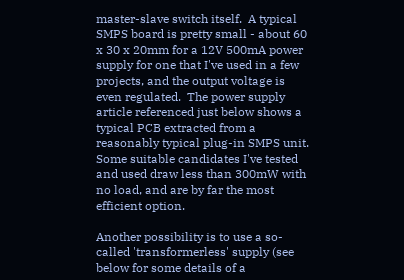master-slave switch itself.  A typical SMPS board is pretty small - about 60 x 30 x 20mm for a 12V 500mA power supply for one that I've used in a few projects, and the output voltage is even regulated.  The power supply article referenced just below shows a typical PCB extracted from a reasonably typical plug-in SMPS unit.  Some suitable candidates I've tested and used draw less than 300mW with no load, and are by far the most efficient option.

Another possibility is to use a so-called 'transformerless' supply (see below for some details of a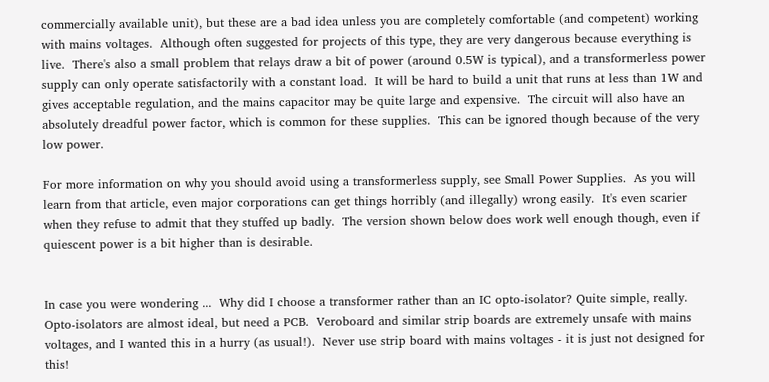commercially available unit), but these are a bad idea unless you are completely comfortable (and competent) working with mains voltages.  Although often suggested for projects of this type, they are very dangerous because everything is live.  There's also a small problem that relays draw a bit of power (around 0.5W is typical), and a transformerless power supply can only operate satisfactorily with a constant load.  It will be hard to build a unit that runs at less than 1W and gives acceptable regulation, and the mains capacitor may be quite large and expensive.  The circuit will also have an absolutely dreadful power factor, which is common for these supplies.  This can be ignored though because of the very low power.

For more information on why you should avoid using a transformerless supply, see Small Power Supplies.  As you will learn from that article, even major corporations can get things horribly (and illegally) wrong easily.  It's even scarier when they refuse to admit that they stuffed up badly.  The version shown below does work well enough though, even if quiescent power is a bit higher than is desirable.


In case you were wondering ...  Why did I choose a transformer rather than an IC opto-isolator? Quite simple, really.  Opto-isolators are almost ideal, but need a PCB.  Veroboard and similar strip boards are extremely unsafe with mains voltages, and I wanted this in a hurry (as usual!).  Never use strip board with mains voltages - it is just not designed for this!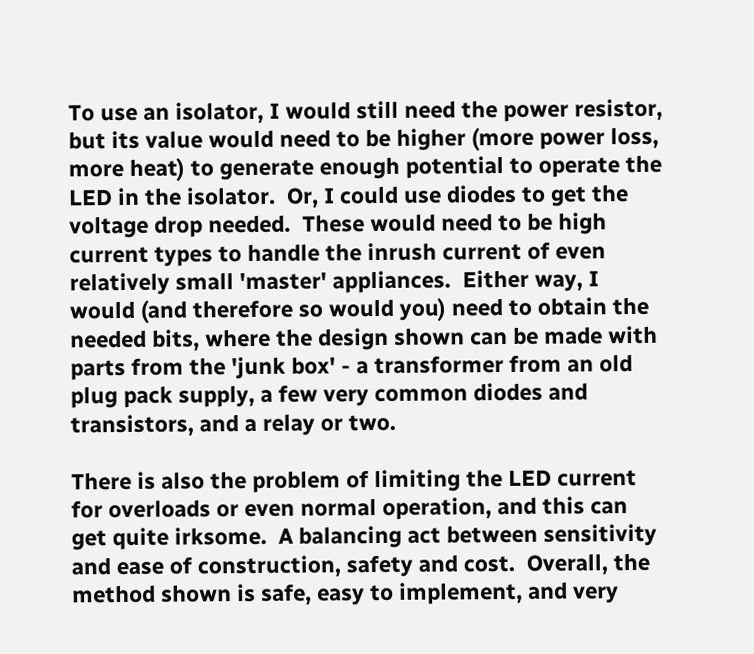To use an isolator, I would still need the power resistor, but its value would need to be higher (more power loss, more heat) to generate enough potential to operate the LED in the isolator.  Or, I could use diodes to get the voltage drop needed.  These would need to be high current types to handle the inrush current of even relatively small 'master' appliances.  Either way, I would (and therefore so would you) need to obtain the needed bits, where the design shown can be made with parts from the 'junk box' - a transformer from an old plug pack supply, a few very common diodes and transistors, and a relay or two.

There is also the problem of limiting the LED current for overloads or even normal operation, and this can get quite irksome.  A balancing act between sensitivity and ease of construction, safety and cost.  Overall, the method shown is safe, easy to implement, and very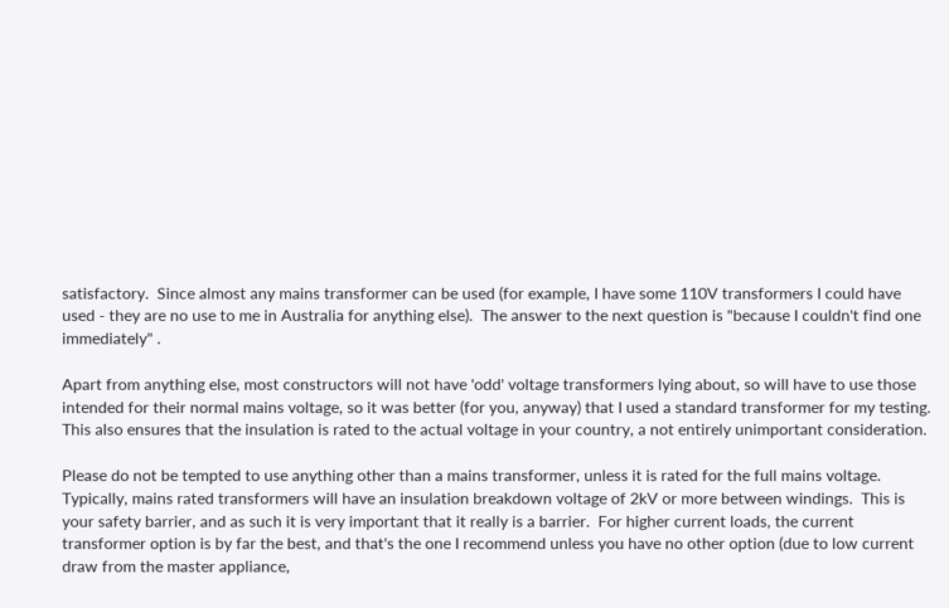satisfactory.  Since almost any mains transformer can be used (for example, I have some 110V transformers I could have used - they are no use to me in Australia for anything else).  The answer to the next question is "because I couldn't find one immediately" .

Apart from anything else, most constructors will not have 'odd' voltage transformers lying about, so will have to use those intended for their normal mains voltage, so it was better (for you, anyway) that I used a standard transformer for my testing.  This also ensures that the insulation is rated to the actual voltage in your country, a not entirely unimportant consideration.

Please do not be tempted to use anything other than a mains transformer, unless it is rated for the full mains voltage.  Typically, mains rated transformers will have an insulation breakdown voltage of 2kV or more between windings.  This is your safety barrier, and as such it is very important that it really is a barrier.  For higher current loads, the current transformer option is by far the best, and that's the one I recommend unless you have no other option (due to low current draw from the master appliance,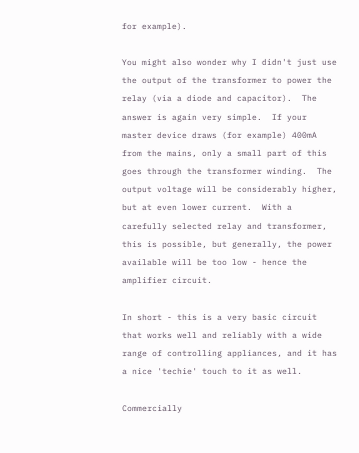for example).

You might also wonder why I didn't just use the output of the transformer to power the relay (via a diode and capacitor).  The answer is again very simple.  If your master device draws (for example) 400mA from the mains, only a small part of this goes through the transformer winding.  The output voltage will be considerably higher, but at even lower current.  With a carefully selected relay and transformer, this is possible, but generally, the power available will be too low - hence the amplifier circuit.

In short - this is a very basic circuit that works well and reliably with a wide range of controlling appliances, and it has a nice 'techie' touch to it as well.

Commercially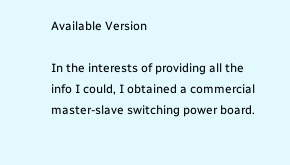Available Version

In the interests of providing all the info I could, I obtained a commercial master-slave switching power board.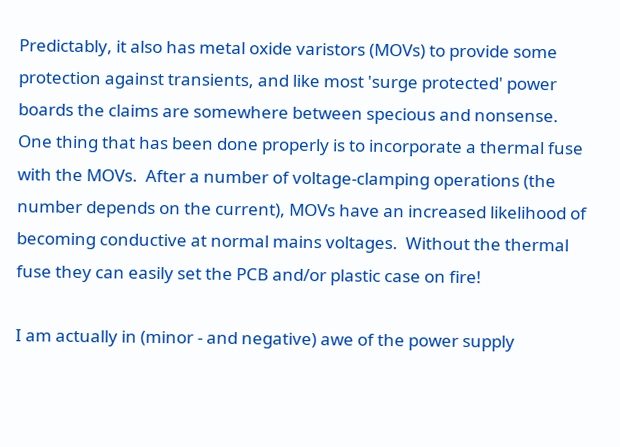Predictably, it also has metal oxide varistors (MOVs) to provide some protection against transients, and like most 'surge protected' power boards the claims are somewhere between specious and nonsense.  One thing that has been done properly is to incorporate a thermal fuse with the MOVs.  After a number of voltage-clamping operations (the number depends on the current), MOVs have an increased likelihood of becoming conductive at normal mains voltages.  Without the thermal fuse they can easily set the PCB and/or plastic case on fire!

I am actually in (minor - and negative) awe of the power supply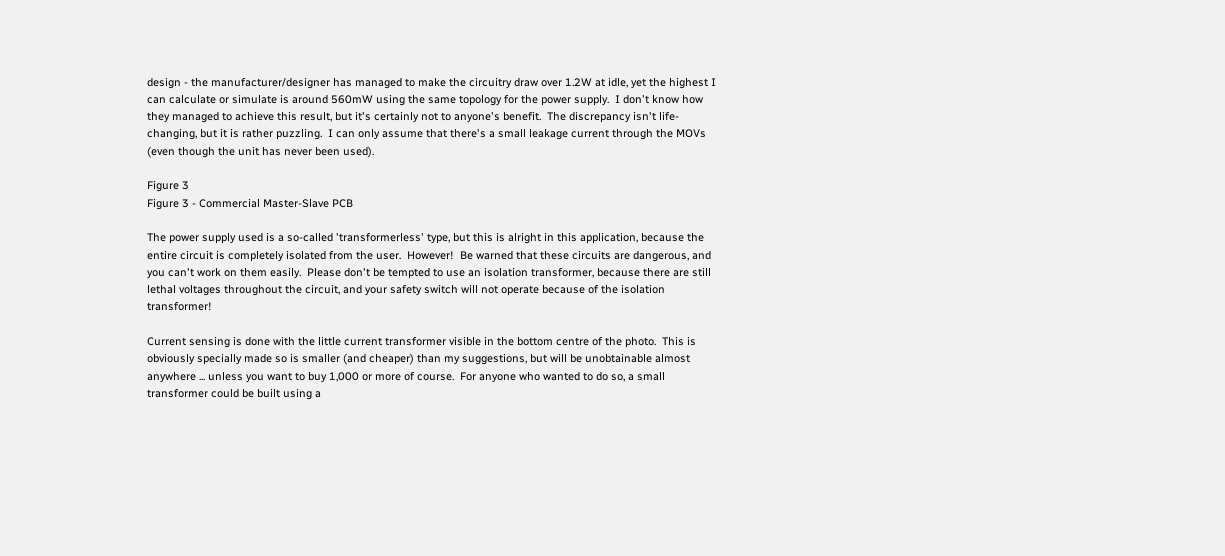design - the manufacturer/designer has managed to make the circuitry draw over 1.2W at idle, yet the highest I can calculate or simulate is around 560mW using the same topology for the power supply.  I don't know how they managed to achieve this result, but it's certainly not to anyone's benefit.  The discrepancy isn't life-changing, but it is rather puzzling.  I can only assume that there's a small leakage current through the MOVs (even though the unit has never been used).

Figure 3
Figure 3 - Commercial Master-Slave PCB

The power supply used is a so-called 'transformerless' type, but this is alright in this application, because the entire circuit is completely isolated from the user.  However!  Be warned that these circuits are dangerous, and you can't work on them easily.  Please don't be tempted to use an isolation transformer, because there are still lethal voltages throughout the circuit, and your safety switch will not operate because of the isolation transformer!

Current sensing is done with the little current transformer visible in the bottom centre of the photo.  This is obviously specially made so is smaller (and cheaper) than my suggestions, but will be unobtainable almost anywhere ... unless you want to buy 1,000 or more of course.  For anyone who wanted to do so, a small transformer could be built using a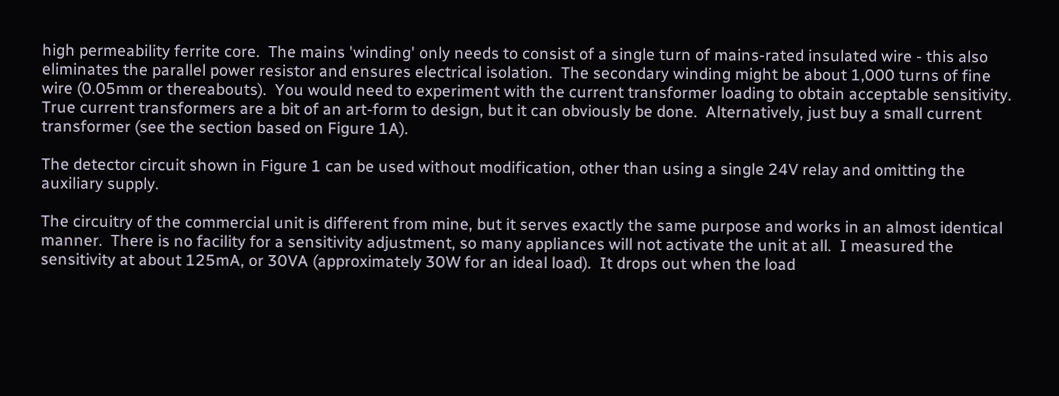high permeability ferrite core.  The mains 'winding' only needs to consist of a single turn of mains-rated insulated wire - this also eliminates the parallel power resistor and ensures electrical isolation.  The secondary winding might be about 1,000 turns of fine wire (0.05mm or thereabouts).  You would need to experiment with the current transformer loading to obtain acceptable sensitivity.  True current transformers are a bit of an art-form to design, but it can obviously be done.  Alternatively, just buy a small current transformer (see the section based on Figure 1A).

The detector circuit shown in Figure 1 can be used without modification, other than using a single 24V relay and omitting the auxiliary supply.

The circuitry of the commercial unit is different from mine, but it serves exactly the same purpose and works in an almost identical manner.  There is no facility for a sensitivity adjustment, so many appliances will not activate the unit at all.  I measured the sensitivity at about 125mA, or 30VA (approximately 30W for an ideal load).  It drops out when the load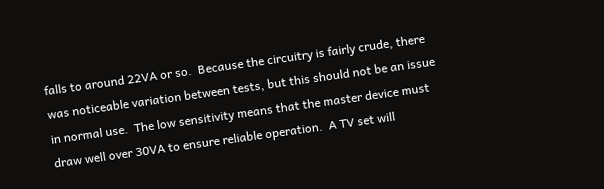falls to around 22VA or so.  Because the circuitry is fairly crude, there was noticeable variation between tests, but this should not be an issue in normal use.  The low sensitivity means that the master device must draw well over 30VA to ensure reliable operation.  A TV set will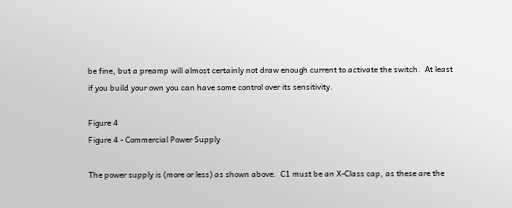be fine, but a preamp will almost certainly not draw enough current to activate the switch.  At least if you build your own you can have some control over its sensitivity.

Figure 4
Figure 4 - Commercial Power Supply

The power supply is (more or less) as shown above.  C1 must be an X-Class cap, as these are the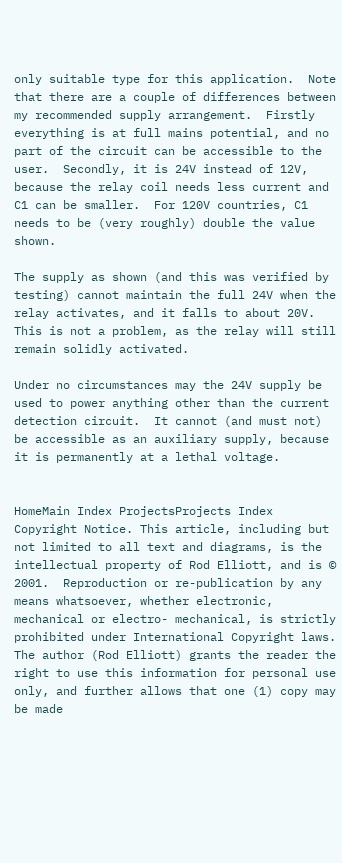only suitable type for this application.  Note that there are a couple of differences between my recommended supply arrangement.  Firstly everything is at full mains potential, and no part of the circuit can be accessible to the user.  Secondly, it is 24V instead of 12V, because the relay coil needs less current and C1 can be smaller.  For 120V countries, C1 needs to be (very roughly) double the value shown.

The supply as shown (and this was verified by testing) cannot maintain the full 24V when the relay activates, and it falls to about 20V.  This is not a problem, as the relay will still remain solidly activated.

Under no circumstances may the 24V supply be used to power anything other than the current detection circuit.  It cannot (and must not) be accessible as an auxiliary supply, because it is permanently at a lethal voltage.


HomeMain Index ProjectsProjects Index
Copyright Notice. This article, including but not limited to all text and diagrams, is the intellectual property of Rod Elliott, and is © 2001.  Reproduction or re-publication by any means whatsoever, whether electronic, mechanical or electro- mechanical, is strictly prohibited under International Copyright laws.  The author (Rod Elliott) grants the reader the right to use this information for personal use only, and further allows that one (1) copy may be made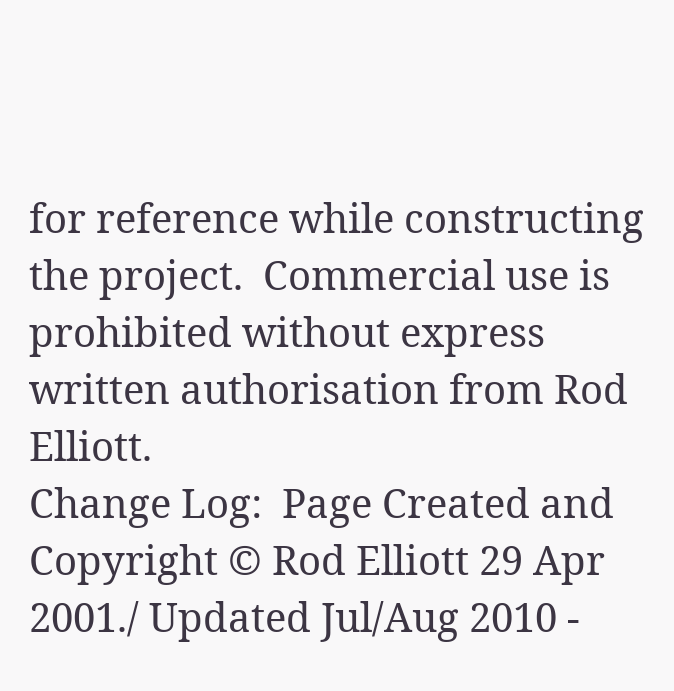for reference while constructing the project.  Commercial use is prohibited without express written authorisation from Rod Elliott.
Change Log:  Page Created and Copyright © Rod Elliott 29 Apr 2001./ Updated Jul/Aug 2010 -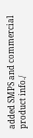added SMPS and commercial product info./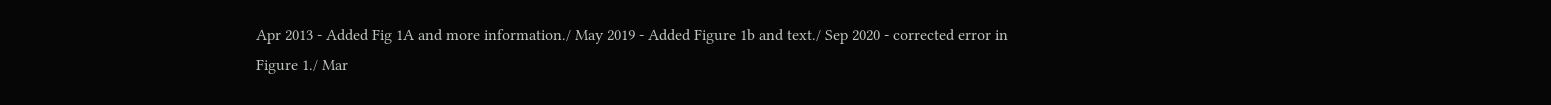Apr 2013 - Added Fig 1A and more information./ May 2019 - Added Figure 1b and text./ Sep 2020 - corrected error in Figure 1./ Mar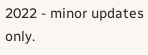2022 - minor updates only.